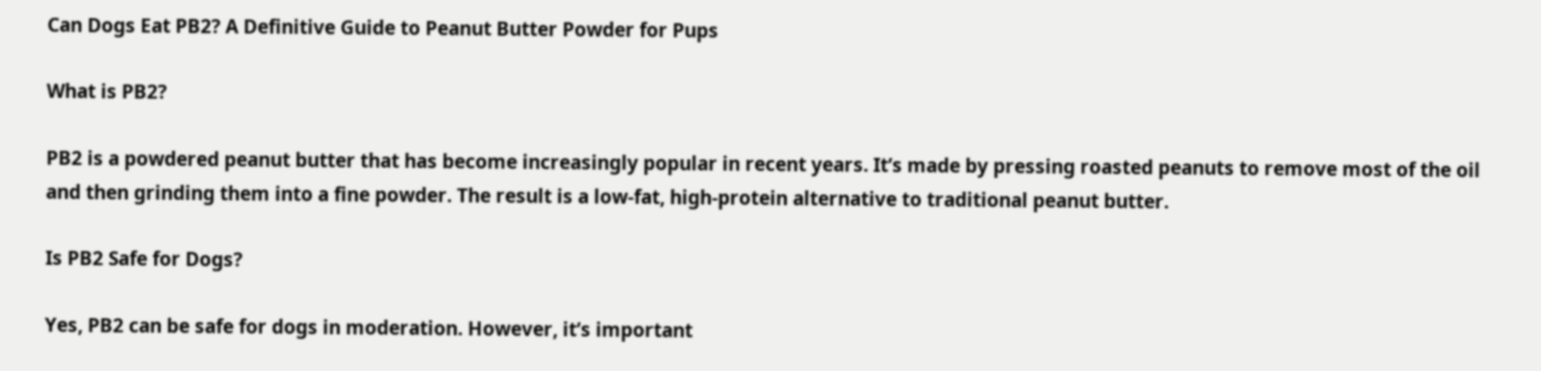Can Dogs Eat PB2? A Definitive Guide to Peanut Butter Powder for Pups

What is PB2?

PB2 is a powdered peanut butter that has become increasingly popular in recent years. It’s made by pressing roasted peanuts to remove most of the oil and then grinding them into a fine powder. The result is a low-fat, high-protein alternative to traditional peanut butter.

Is PB2 Safe for Dogs?

Yes, PB2 can be safe for dogs in moderation. However, it’s important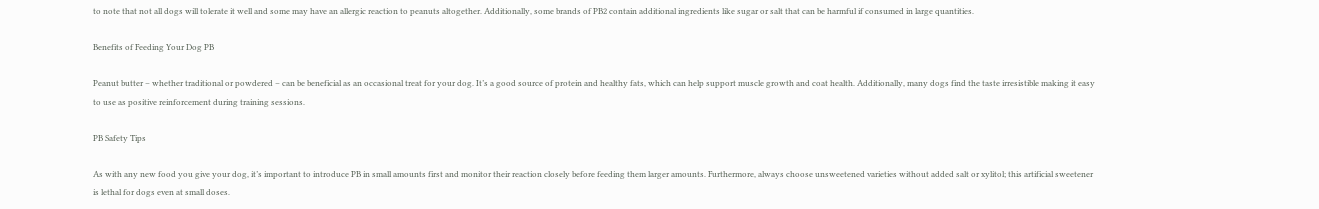to note that not all dogs will tolerate it well and some may have an allergic reaction to peanuts altogether. Additionally, some brands of PB2 contain additional ingredients like sugar or salt that can be harmful if consumed in large quantities.

Benefits of Feeding Your Dog PB

Peanut butter – whether traditional or powdered – can be beneficial as an occasional treat for your dog. It’s a good source of protein and healthy fats, which can help support muscle growth and coat health. Additionally, many dogs find the taste irresistible making it easy to use as positive reinforcement during training sessions.

PB Safety Tips

As with any new food you give your dog, it’s important to introduce PB in small amounts first and monitor their reaction closely before feeding them larger amounts. Furthermore, always choose unsweetened varieties without added salt or xylitol; this artificial sweetener is lethal for dogs even at small doses.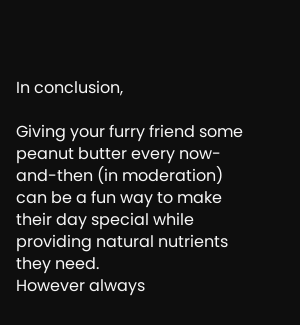In conclusion,

Giving your furry friend some peanut butter every now-and-then (in moderation) can be a fun way to make their day special while providing natural nutrients they need.
However always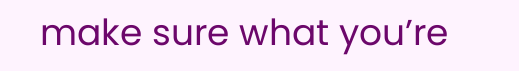make sure what you’re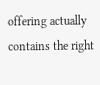offering actually contains the right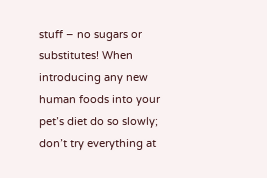stuff – no sugars or substitutes! When introducing any new human foods into your pet’s diet do so slowly; don’t try everything at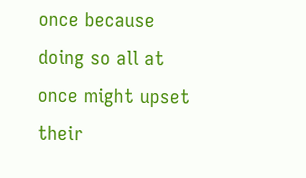once because doing so all at once might upset their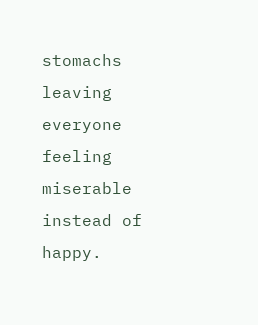stomachs leaving everyone feeling miserable instead of happy.